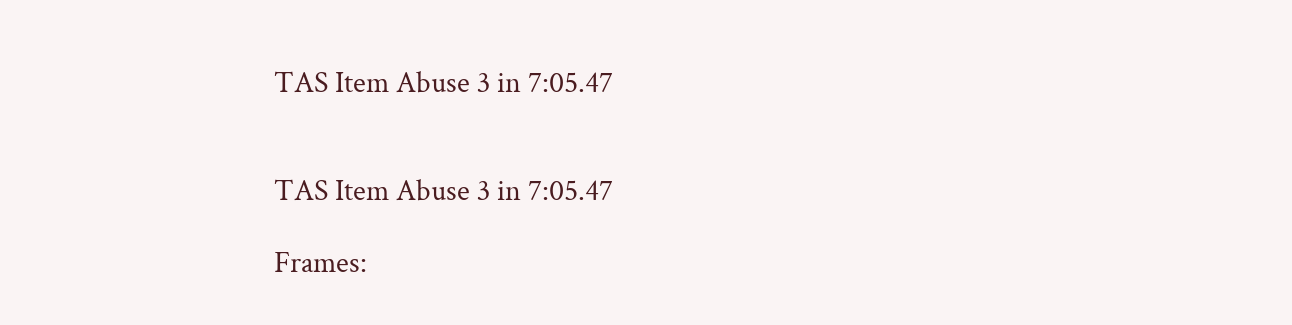TAS Item Abuse 3 in 7:05.47


TAS Item Abuse 3 in 7:05.47

Frames: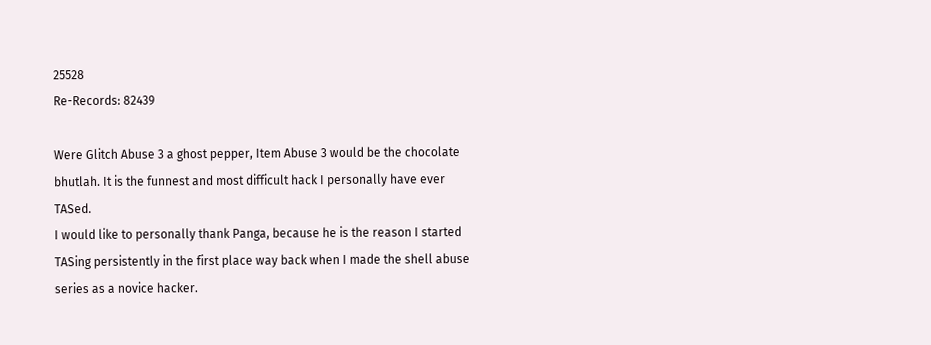25528
Re-Records: 82439

Were Glitch Abuse 3 a ghost pepper, Item Abuse 3 would be the chocolate bhutlah. It is the funnest and most difficult hack I personally have ever TASed.
I would like to personally thank Panga, because he is the reason I started TASing persistently in the first place way back when I made the shell abuse series as a novice hacker.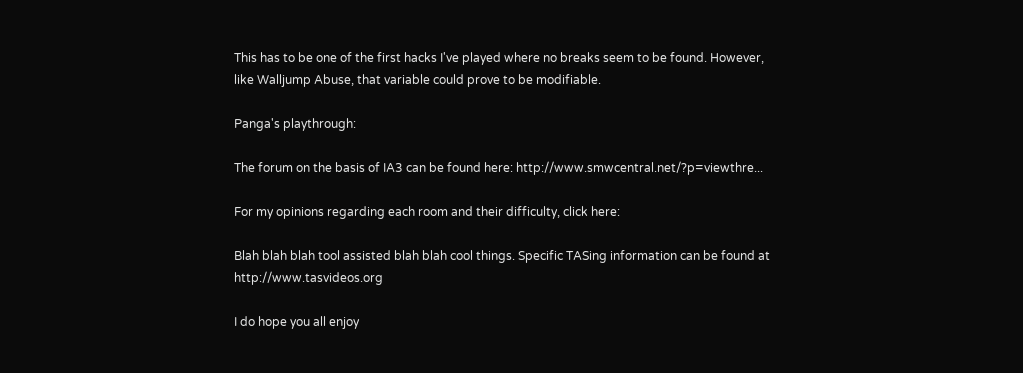This has to be one of the first hacks I've played where no breaks seem to be found. However, like Walljump Abuse, that variable could prove to be modifiable.

Panga's playthrough:

The forum on the basis of IA3 can be found here: http://www.smwcentral.net/?p=viewthre...

For my opinions regarding each room and their difficulty, click here:

Blah blah blah tool assisted blah blah cool things. Specific TASing information can be found at http://www.tasvideos.org

I do hope you all enjoy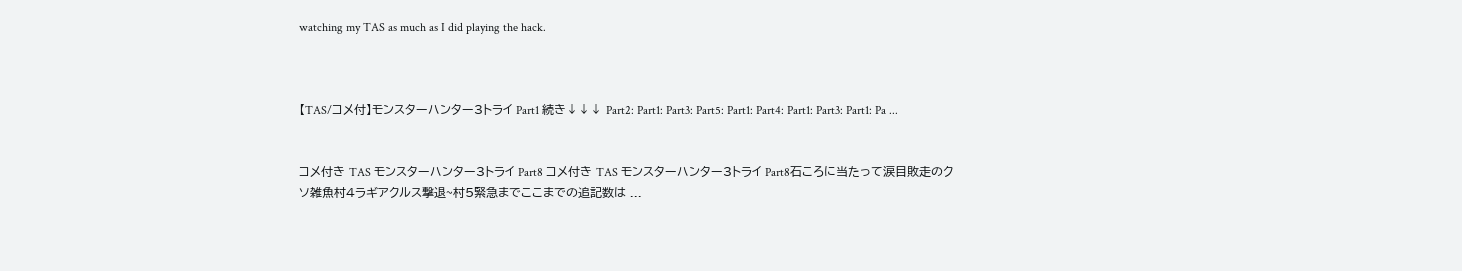watching my TAS as much as I did playing the hack.



【TAS/コメ付】モンスターハンター3トライ Part1 続き↓↓↓ Part2: Part1: Part3: Part5: Part1: Part4: Part1: Part3: Part1: Pa ...


コメ付き TAS モンスターハンター3トライ Part8 コメ付き TAS モンスターハンター3トライ Part8石ころに当たって涙目敗走のクソ雑魚村4ラギアクルス撃退~村5緊急までここまでの追記数は ...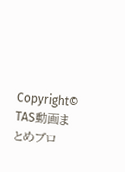Copyright© TAS動画まとめブロ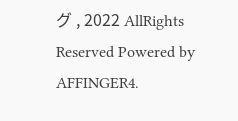グ , 2022 AllRights Reserved Powered by AFFINGER4.